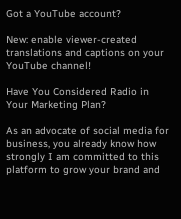Got a YouTube account?

New: enable viewer-created translations and captions on your YouTube channel!

Have You Considered Radio in Your Marketing Plan?

As an advocate of social media for business, you already know how strongly I am committed to this platform to grow your brand and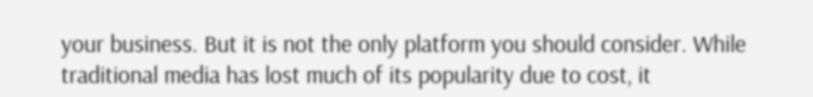your business. But it is not the only platform you should consider. While traditional media has lost much of its popularity due to cost, it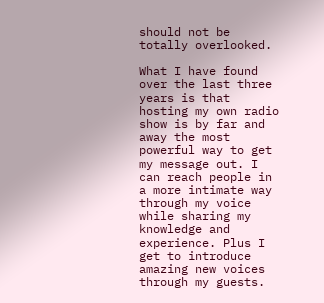should not be totally overlooked.

What I have found over the last three years is that hosting my own radio show is by far and away the most powerful way to get my message out. I can reach people in a more intimate way through my voice while sharing my knowledge and experience. Plus I get to introduce amazing new voices through my guests.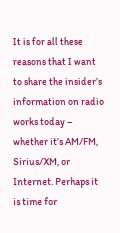It is for all these reasons that I want to share the insider’s information on radio works today – whether it’s AM/FM, Sirius/XM, or Internet. Perhaps it is time for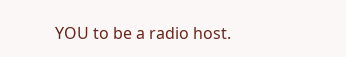YOU to be a radio host.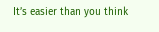It’s easier than you think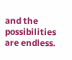and the possibilities are endless.